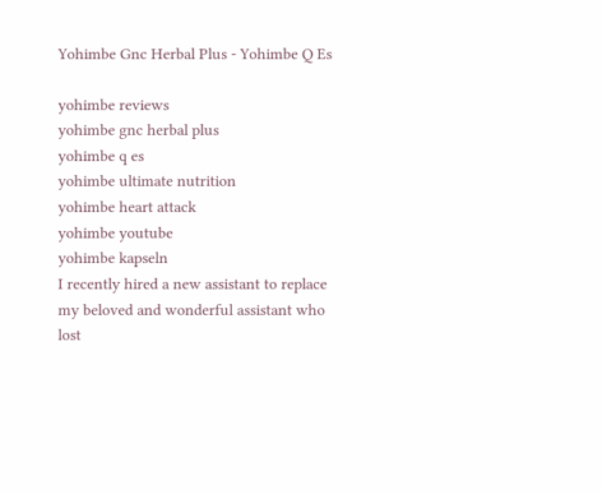Yohimbe Gnc Herbal Plus - Yohimbe Q Es

yohimbe reviews
yohimbe gnc herbal plus
yohimbe q es
yohimbe ultimate nutrition
yohimbe heart attack
yohimbe youtube
yohimbe kapseln
I recently hired a new assistant to replace my beloved and wonderful assistant who lost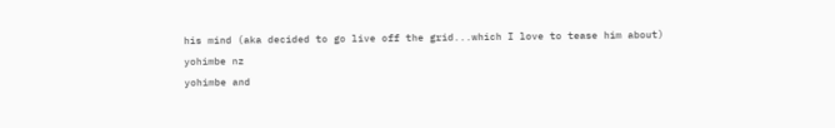his mind (aka decided to go live off the grid...which I love to tease him about)
yohimbe nz
yohimbe and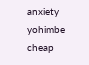anxiety
yohimbe cheap